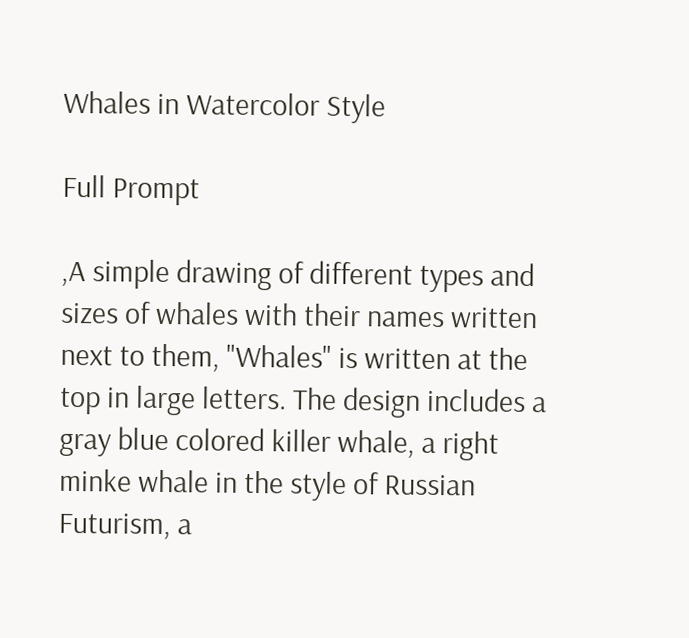Whales in Watercolor Style

Full Prompt

,A simple drawing of different types and sizes of whales with their names written next to them, "Whales" is written at the top in large letters. The design includes a gray blue colored killer whale, a right minke whale in the style of Russian Futurism, a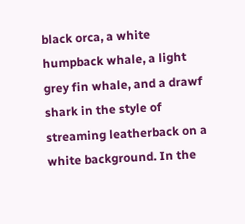black orca, a white humpback whale, a light grey fin whale, and a drawf shark in the style of streaming leatherback on a white background. In the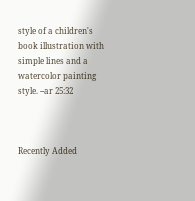style of a children's book illustration with simple lines and a watercolor painting style. --ar 25:32



Recently Added